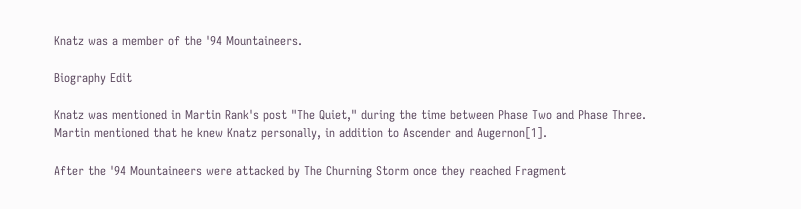Knatz was a member of the '94 Mountaineers.

Biography Edit

Knatz was mentioned in Martin Rank's post "The Quiet," during the time between Phase Two and Phase Three. Martin mentioned that he knew Knatz personally, in addition to Ascender and Augernon[1].

After the '94 Mountaineers were attacked by The Churning Storm once they reached Fragment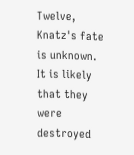Twelve, Knatz's fate is unknown. It is likely that they were destroyed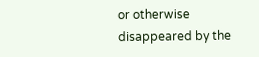or otherwise disappeared by the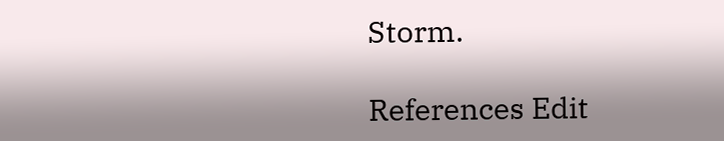Storm.

References Edit